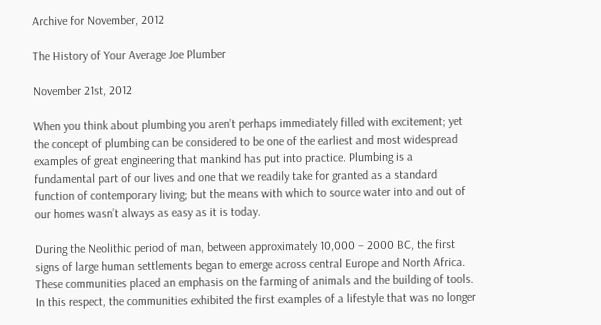Archive for November, 2012

The History of Your Average Joe Plumber

November 21st, 2012

When you think about plumbing you aren’t perhaps immediately filled with excitement; yet the concept of plumbing can be considered to be one of the earliest and most widespread examples of great engineering that mankind has put into practice. Plumbing is a fundamental part of our lives and one that we readily take for granted as a standard function of contemporary living; but the means with which to source water into and out of our homes wasn’t always as easy as it is today.

During the Neolithic period of man, between approximately 10,000 – 2000 BC, the first signs of large human settlements began to emerge across central Europe and North Africa. These communities placed an emphasis on the farming of animals and the building of tools. In this respect, the communities exhibited the first examples of a lifestyle that was no longer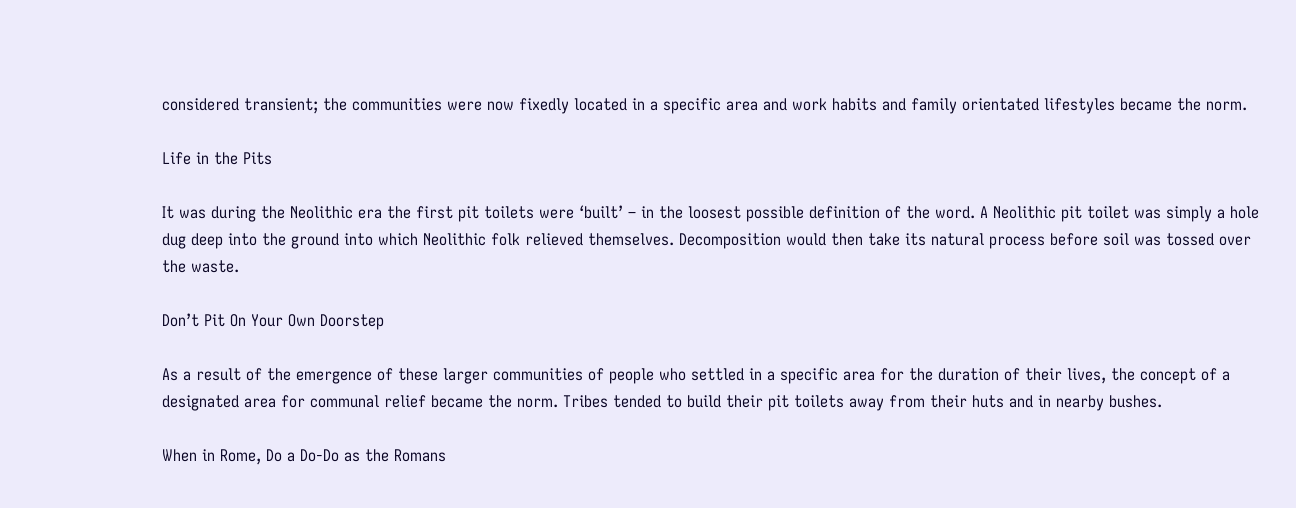considered transient; the communities were now fixedly located in a specific area and work habits and family orientated lifestyles became the norm.

Life in the Pits

It was during the Neolithic era the first pit toilets were ‘built’ – in the loosest possible definition of the word. A Neolithic pit toilet was simply a hole dug deep into the ground into which Neolithic folk relieved themselves. Decomposition would then take its natural process before soil was tossed over the waste.

Don’t Pit On Your Own Doorstep

As a result of the emergence of these larger communities of people who settled in a specific area for the duration of their lives, the concept of a designated area for communal relief became the norm. Tribes tended to build their pit toilets away from their huts and in nearby bushes.

When in Rome, Do a Do-Do as the Romans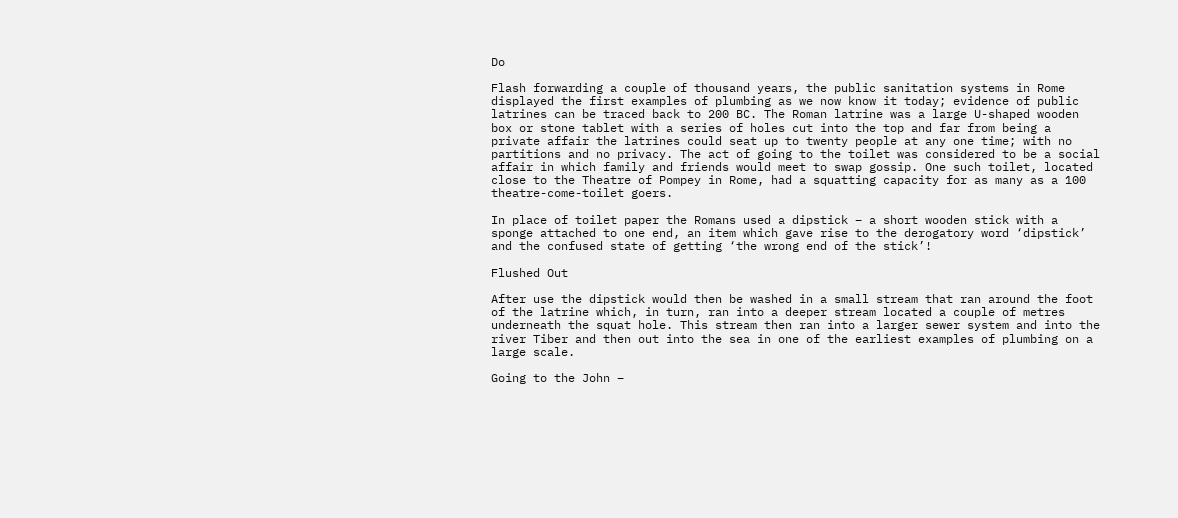Do

Flash forwarding a couple of thousand years, the public sanitation systems in Rome displayed the first examples of plumbing as we now know it today; evidence of public latrines can be traced back to 200 BC. The Roman latrine was a large U-shaped wooden box or stone tablet with a series of holes cut into the top and far from being a private affair the latrines could seat up to twenty people at any one time; with no partitions and no privacy. The act of going to the toilet was considered to be a social affair in which family and friends would meet to swap gossip. One such toilet, located close to the Theatre of Pompey in Rome, had a squatting capacity for as many as a 100 theatre-come-toilet goers.

In place of toilet paper the Romans used a dipstick – a short wooden stick with a sponge attached to one end, an item which gave rise to the derogatory word ‘dipstick’ and the confused state of getting ‘the wrong end of the stick’!

Flushed Out

After use the dipstick would then be washed in a small stream that ran around the foot of the latrine which, in turn, ran into a deeper stream located a couple of metres underneath the squat hole. This stream then ran into a larger sewer system and into the river Tiber and then out into the sea in one of the earliest examples of plumbing on a large scale.

Going to the John –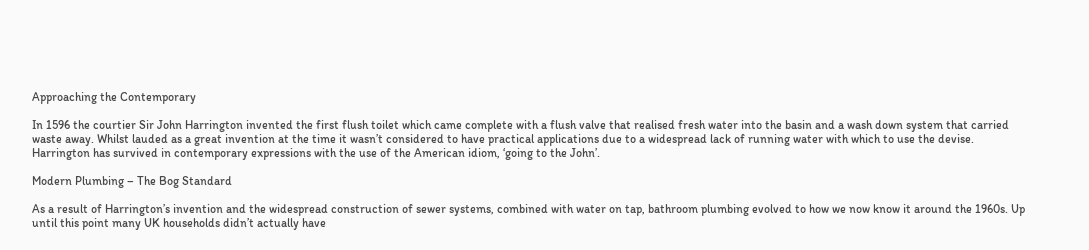Approaching the Contemporary

In 1596 the courtier Sir John Harrington invented the first flush toilet which came complete with a flush valve that realised fresh water into the basin and a wash down system that carried waste away. Whilst lauded as a great invention at the time it wasn’t considered to have practical applications due to a widespread lack of running water with which to use the devise. Harrington has survived in contemporary expressions with the use of the American idiom, ‘going to the John’.

Modern Plumbing – The Bog Standard

As a result of Harrington’s invention and the widespread construction of sewer systems, combined with water on tap, bathroom plumbing evolved to how we now know it around the 1960s. Up until this point many UK households didn’t actually have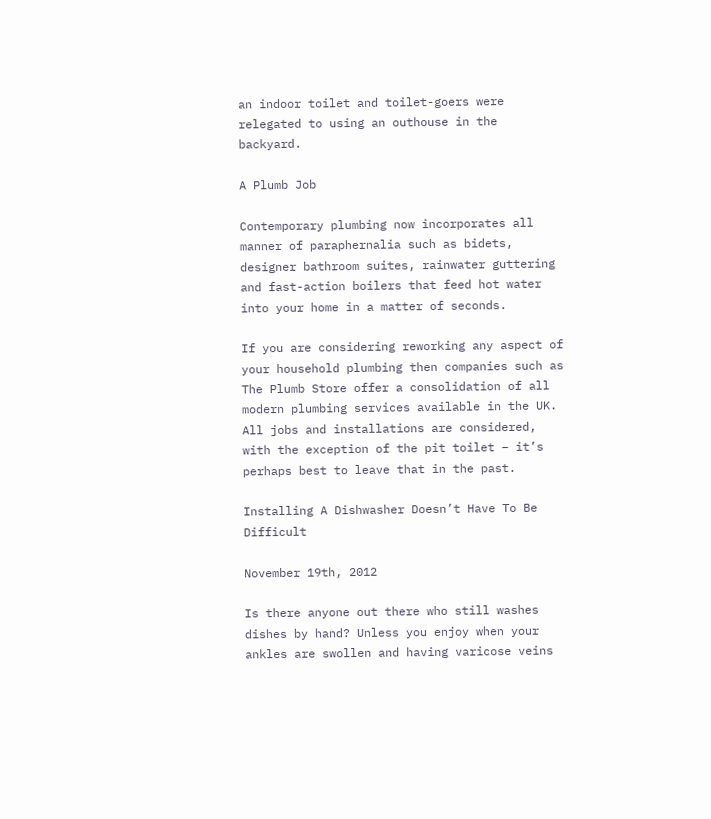an indoor toilet and toilet-goers were relegated to using an outhouse in the backyard.

A Plumb Job

Contemporary plumbing now incorporates all manner of paraphernalia such as bidets, designer bathroom suites, rainwater guttering and fast-action boilers that feed hot water into your home in a matter of seconds.

If you are considering reworking any aspect of your household plumbing then companies such as The Plumb Store offer a consolidation of all modern plumbing services available in the UK. All jobs and installations are considered, with the exception of the pit toilet – it’s perhaps best to leave that in the past.

Installing A Dishwasher Doesn’t Have To Be Difficult

November 19th, 2012

Is there anyone out there who still washes dishes by hand? Unless you enjoy when your ankles are swollen and having varicose veins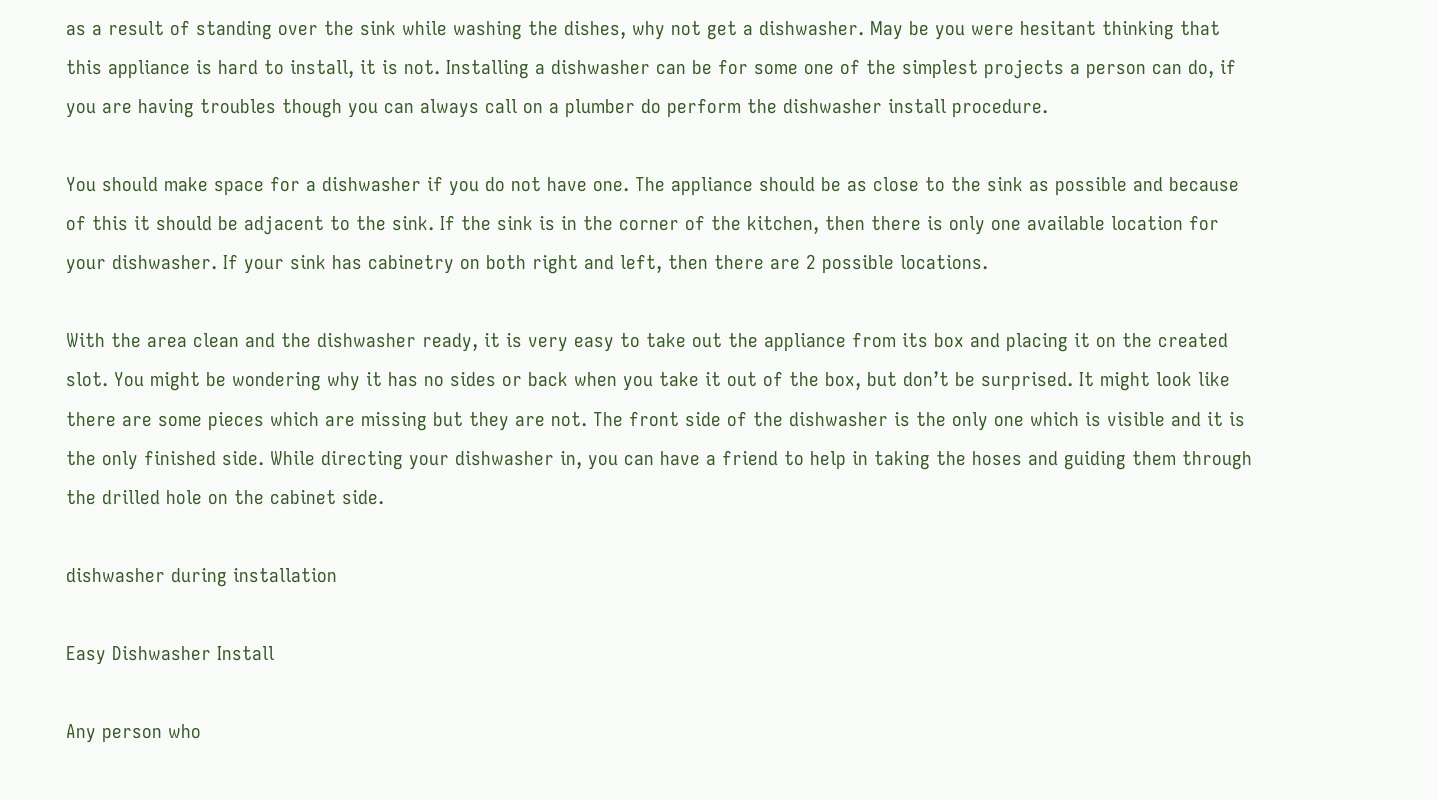as a result of standing over the sink while washing the dishes, why not get a dishwasher. May be you were hesitant thinking that this appliance is hard to install, it is not. Installing a dishwasher can be for some one of the simplest projects a person can do, if you are having troubles though you can always call on a plumber do perform the dishwasher install procedure.

You should make space for a dishwasher if you do not have one. The appliance should be as close to the sink as possible and because of this it should be adjacent to the sink. If the sink is in the corner of the kitchen, then there is only one available location for your dishwasher. If your sink has cabinetry on both right and left, then there are 2 possible locations.

With the area clean and the dishwasher ready, it is very easy to take out the appliance from its box and placing it on the created slot. You might be wondering why it has no sides or back when you take it out of the box, but don’t be surprised. It might look like there are some pieces which are missing but they are not. The front side of the dishwasher is the only one which is visible and it is the only finished side. While directing your dishwasher in, you can have a friend to help in taking the hoses and guiding them through the drilled hole on the cabinet side.

dishwasher during installation

Easy Dishwasher Install

Any person who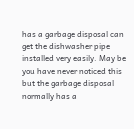has a garbage disposal can get the dishwasher pipe installed very easily. May be you have never noticed this but the garbage disposal normally has a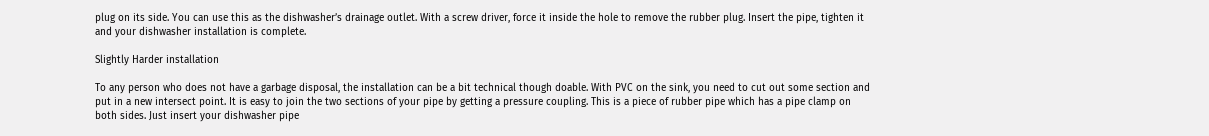plug on its side. You can use this as the dishwasher’s drainage outlet. With a screw driver, force it inside the hole to remove the rubber plug. Insert the pipe, tighten it and your dishwasher installation is complete.

Slightly Harder installation

To any person who does not have a garbage disposal, the installation can be a bit technical though doable. With PVC on the sink, you need to cut out some section and put in a new intersect point. It is easy to join the two sections of your pipe by getting a pressure coupling. This is a piece of rubber pipe which has a pipe clamp on both sides. Just insert your dishwasher pipe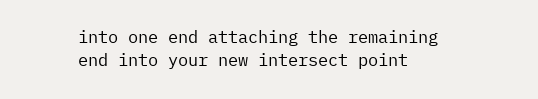into one end attaching the remaining end into your new intersect point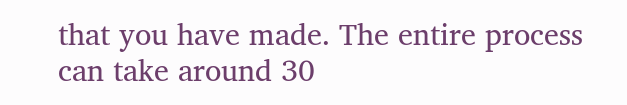that you have made. The entire process can take around 30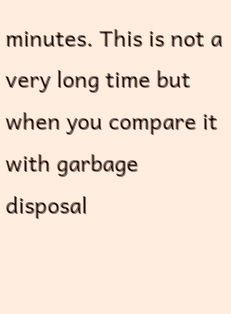minutes. This is not a very long time but when you compare it with garbage disposal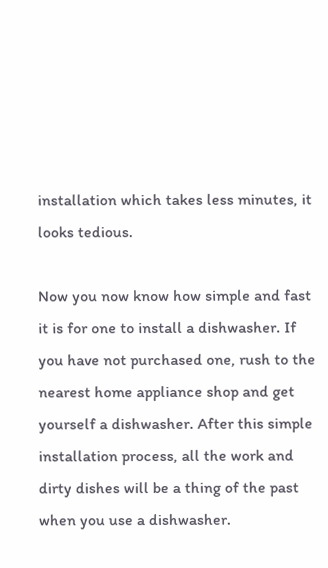installation which takes less minutes, it looks tedious.

Now you now know how simple and fast it is for one to install a dishwasher. If you have not purchased one, rush to the nearest home appliance shop and get yourself a dishwasher. After this simple installation process, all the work and dirty dishes will be a thing of the past when you use a dishwasher.